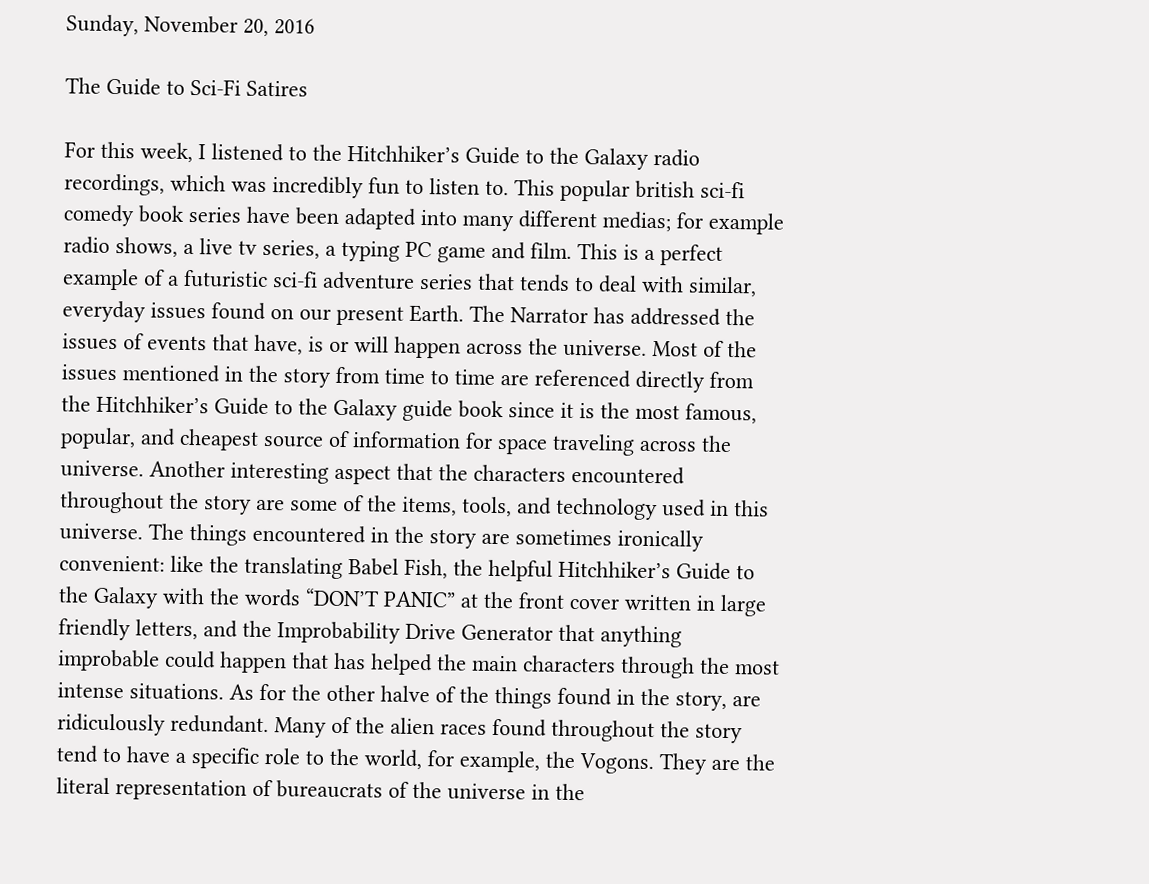Sunday, November 20, 2016

The Guide to Sci-Fi Satires

For this week, I listened to the Hitchhiker’s Guide to the Galaxy radio recordings, which was incredibly fun to listen to. This popular british sci-fi comedy book series have been adapted into many different medias; for example radio shows, a live tv series, a typing PC game and film. This is a perfect example of a futuristic sci-fi adventure series that tends to deal with similar, everyday issues found on our present Earth. The Narrator has addressed the issues of events that have, is or will happen across the universe. Most of the issues mentioned in the story from time to time are referenced directly from the Hitchhiker’s Guide to the Galaxy guide book since it is the most famous, popular, and cheapest source of information for space traveling across the universe. Another interesting aspect that the characters encountered throughout the story are some of the items, tools, and technology used in this universe. The things encountered in the story are sometimes ironically convenient: like the translating Babel Fish, the helpful Hitchhiker’s Guide to the Galaxy with the words “DON’T PANIC” at the front cover written in large friendly letters, and the Improbability Drive Generator that anything improbable could happen that has helped the main characters through the most intense situations. As for the other halve of the things found in the story, are ridiculously redundant. Many of the alien races found throughout the story tend to have a specific role to the world, for example, the Vogons. They are the literal representation of bureaucrats of the universe in the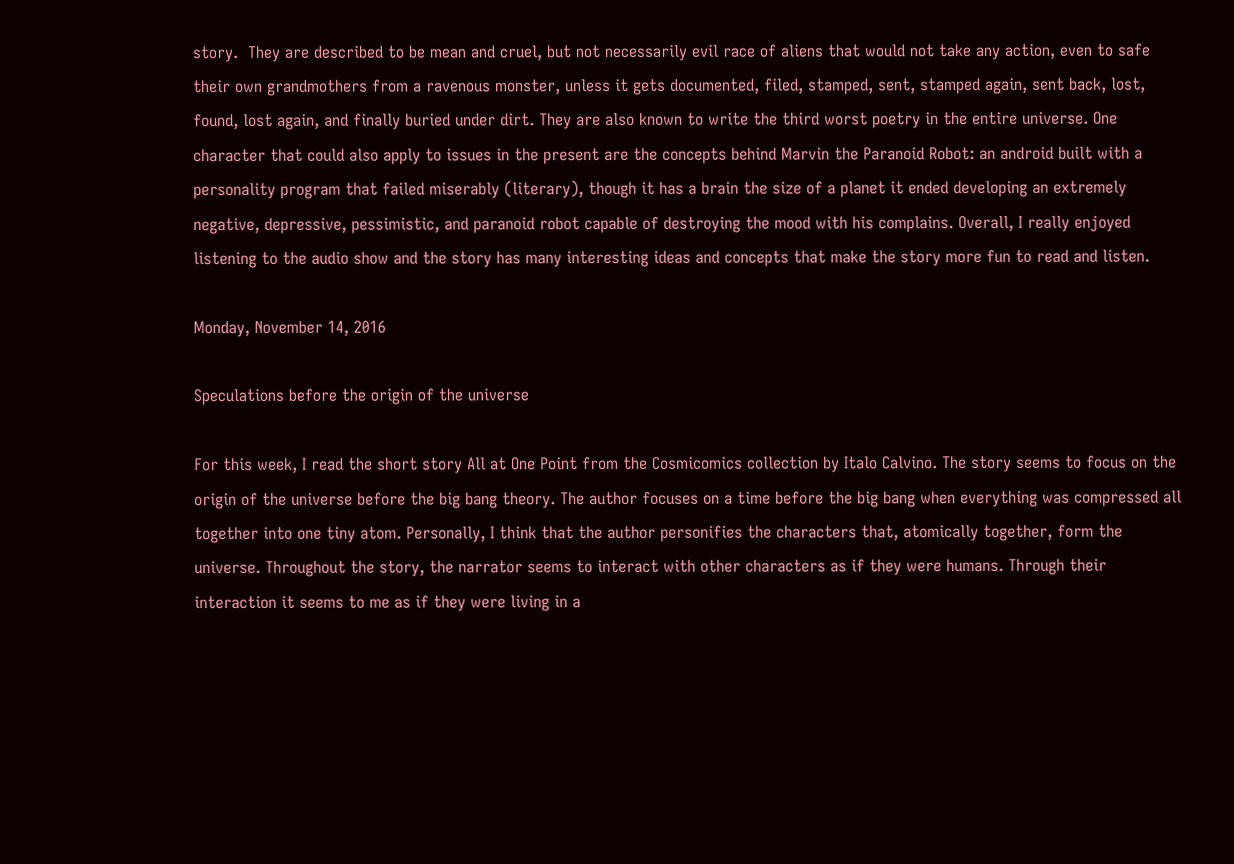story.  They are described to be mean and cruel, but not necessarily evil race of aliens that would not take any action, even to safe their own grandmothers from a ravenous monster, unless it gets documented, filed, stamped, sent, stamped again, sent back, lost, found, lost again, and finally buried under dirt. They are also known to write the third worst poetry in the entire universe. One character that could also apply to issues in the present are the concepts behind Marvin the Paranoid Robot: an android built with a personality program that failed miserably (literary), though it has a brain the size of a planet it ended developing an extremely negative, depressive, pessimistic, and paranoid robot capable of destroying the mood with his complains. Overall, I really enjoyed listening to the audio show and the story has many interesting ideas and concepts that make the story more fun to read and listen.

Monday, November 14, 2016

Speculations before the origin of the universe

For this week, I read the short story All at One Point from the Cosmicomics collection by Italo Calvino. The story seems to focus on the origin of the universe before the big bang theory. The author focuses on a time before the big bang when everything was compressed all together into one tiny atom. Personally, I think that the author personifies the characters that, atomically together, form the universe. Throughout the story, the narrator seems to interact with other characters as if they were humans. Through their interaction it seems to me as if they were living in a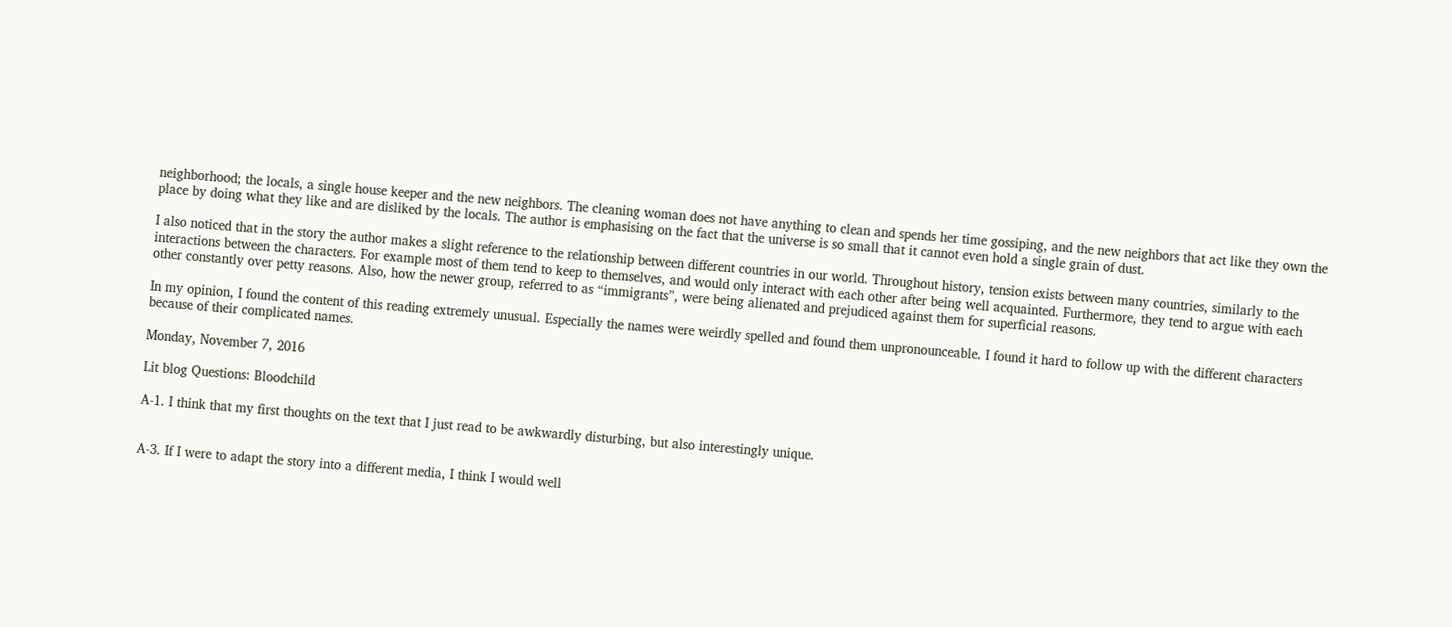neighborhood; the locals, a single house keeper and the new neighbors. The cleaning woman does not have anything to clean and spends her time gossiping, and the new neighbors that act like they own the place by doing what they like and are disliked by the locals. The author is emphasising on the fact that the universe is so small that it cannot even hold a single grain of dust.

I also noticed that in the story the author makes a slight reference to the relationship between different countries in our world. Throughout history, tension exists between many countries, similarly to the interactions between the characters. For example most of them tend to keep to themselves, and would only interact with each other after being well acquainted. Furthermore, they tend to argue with each other constantly over petty reasons. Also, how the newer group, referred to as “immigrants”, were being alienated and prejudiced against them for superficial reasons.

In my opinion, I found the content of this reading extremely unusual. Especially the names were weirdly spelled and found them unpronounceable. I found it hard to follow up with the different characters because of their complicated names.

Monday, November 7, 2016

Lit blog Questions: Bloodchild

A-1. I think that my first thoughts on the text that I just read to be awkwardly disturbing, but also interestingly unique.


A-3. If I were to adapt the story into a different media, I think I would well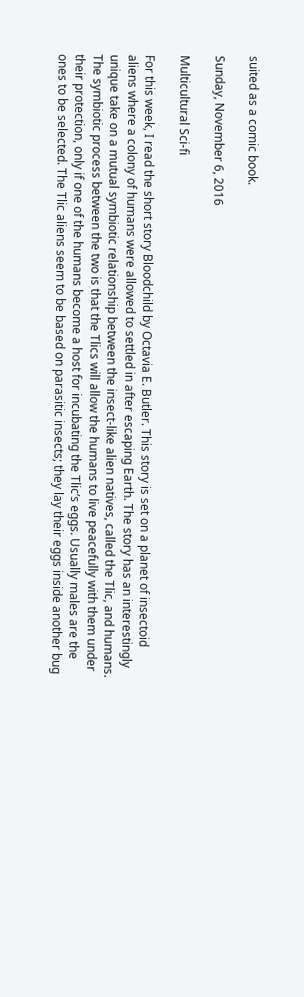suited as a comic book.

Sunday, November 6, 2016

Multicultural Sci-fi

For this week, I read the short story Bloodchild by Octavia E. Butler. This story is set on a planet of insectoid aliens where a colony of humans were allowed to settled in after escaping Earth. The story has an interestingly unique take on a mutual symbiotic relationship between the insect-like alien natives, called the Tlic, and humans. The symbiotic process between the two is that the Tlics will allow the humans to live peacefully with them under their protection, only if one of the humans become a host for incubating the Tlic’s eggs. Usually males are the ones to be selected. The Tlic aliens seem to be based on parasitic insects; they lay their eggs inside another bug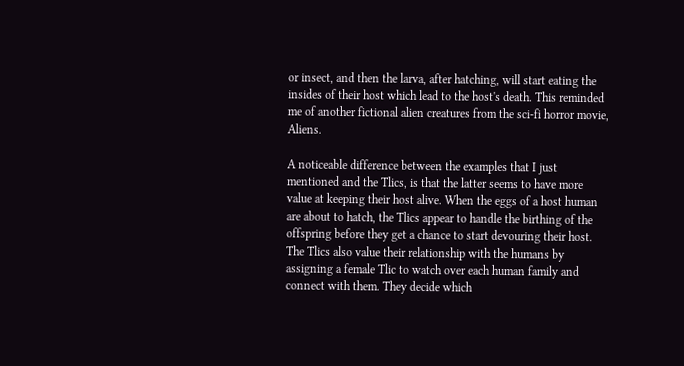or insect, and then the larva, after hatching, will start eating the insides of their host which lead to the host's death. This reminded me of another fictional alien creatures from the sci-fi horror movie, Aliens.

A noticeable difference between the examples that I just mentioned and the Tlics, is that the latter seems to have more value at keeping their host alive. When the eggs of a host human are about to hatch, the Tlics appear to handle the birthing of the offspring before they get a chance to start devouring their host. The Tlics also value their relationship with the humans by assigning a female Tlic to watch over each human family and connect with them. They decide which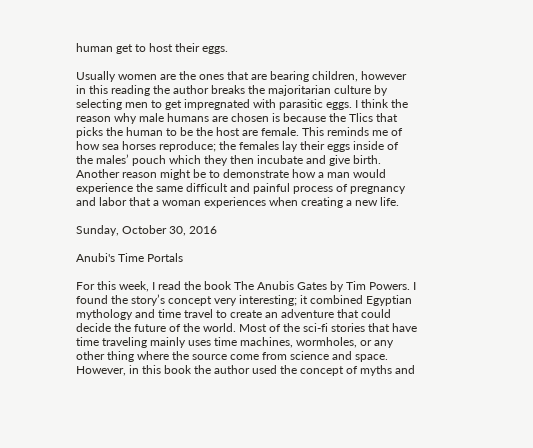human get to host their eggs.

Usually women are the ones that are bearing children, however in this reading the author breaks the majoritarian culture by selecting men to get impregnated with parasitic eggs. I think the reason why male humans are chosen is because the Tlics that picks the human to be the host are female. This reminds me of how sea horses reproduce; the females lay their eggs inside of the males’ pouch which they then incubate and give birth. Another reason might be to demonstrate how a man would experience the same difficult and painful process of pregnancy and labor that a woman experiences when creating a new life.

Sunday, October 30, 2016

Anubi's Time Portals

For this week, I read the book The Anubis Gates by Tim Powers. I found the story’s concept very interesting; it combined Egyptian mythology and time travel to create an adventure that could decide the future of the world. Most of the sci-fi stories that have time traveling mainly uses time machines, wormholes, or any other thing where the source come from science and space. However, in this book the author used the concept of myths and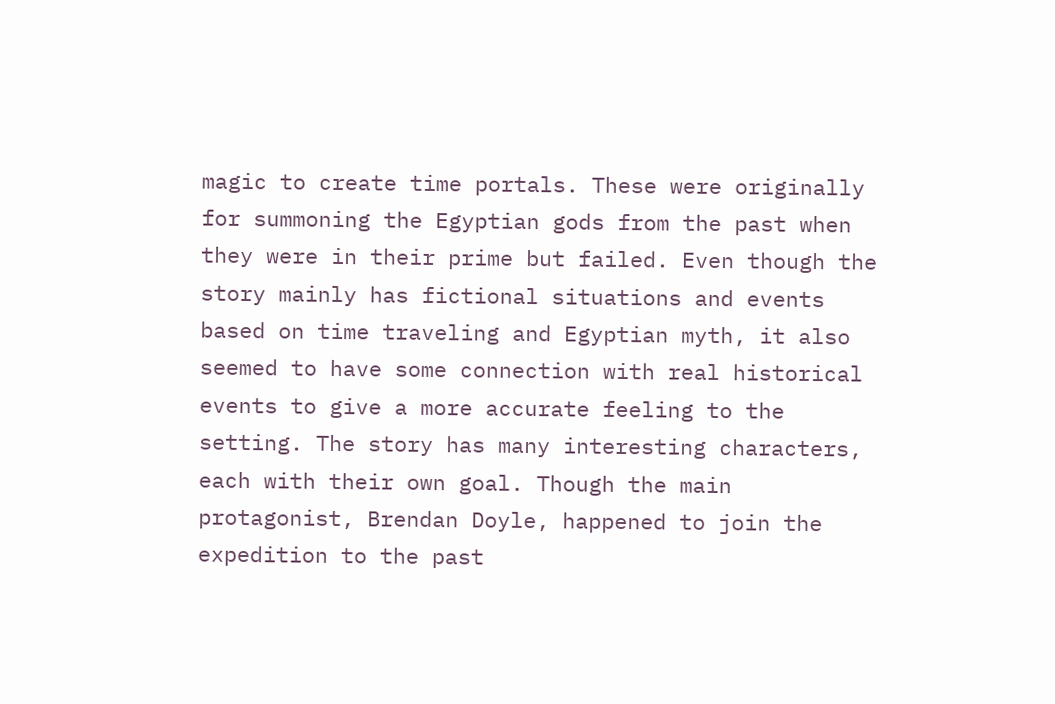magic to create time portals. These were originally for summoning the Egyptian gods from the past when they were in their prime but failed. Even though the story mainly has fictional situations and events based on time traveling and Egyptian myth, it also seemed to have some connection with real historical events to give a more accurate feeling to the setting. The story has many interesting characters, each with their own goal. Though the main protagonist, Brendan Doyle, happened to join the expedition to the past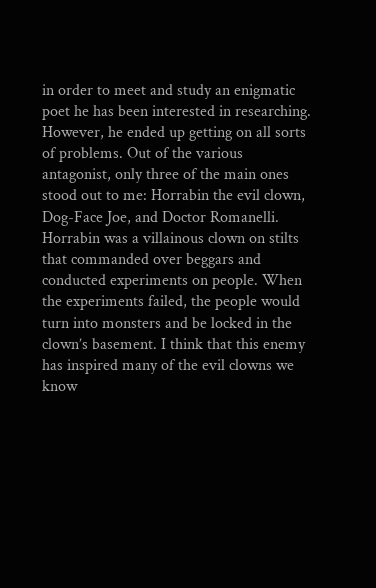in order to meet and study an enigmatic poet he has been interested in researching. However, he ended up getting on all sorts of problems. Out of the various antagonist, only three of the main ones stood out to me: Horrabin the evil clown, Dog-Face Joe, and Doctor Romanelli. Horrabin was a villainous clown on stilts that commanded over beggars and conducted experiments on people. When the experiments failed, the people would turn into monsters and be locked in the clown’s basement. I think that this enemy has inspired many of the evil clowns we know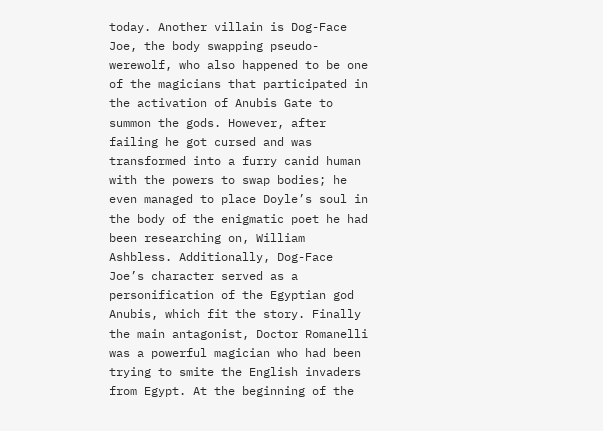today. Another villain is Dog-Face Joe, the body swapping pseudo-werewolf, who also happened to be one of the magicians that participated in the activation of Anubis Gate to summon the gods. However, after failing he got cursed and was transformed into a furry canid human with the powers to swap bodies; he even managed to place Doyle’s soul in the body of the enigmatic poet he had been researching on, William Ashbless. Additionally, Dog-Face Joe’s character served as a personification of the Egyptian god Anubis, which fit the story. Finally the main antagonist, Doctor Romanelli was a powerful magician who had been trying to smite the English invaders from Egypt. At the beginning of the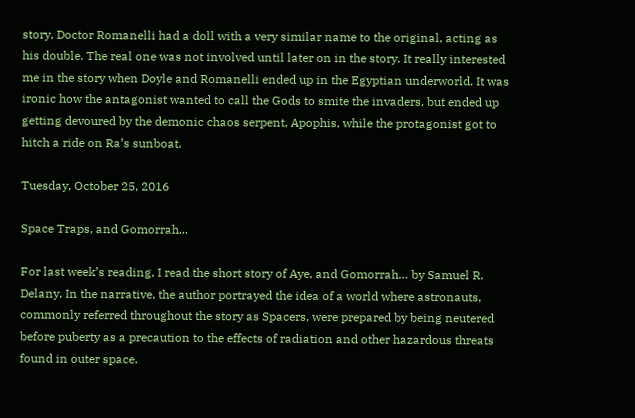story, Doctor Romanelli had a doll with a very similar name to the original, acting as his double. The real one was not involved until later on in the story. It really interested me in the story when Doyle and Romanelli ended up in the Egyptian underworld. It was ironic how the antagonist wanted to call the Gods to smite the invaders, but ended up getting devoured by the demonic chaos serpent, Apophis, while the protagonist got to hitch a ride on Ra’s sunboat.

Tuesday, October 25, 2016

Space Traps, and Gomorrah...

For last week’s reading, I read the short story of Aye, and Gomorrah… by Samuel R. Delany. In the narrative, the author portrayed the idea of a world where astronauts, commonly referred throughout the story as Spacers, were prepared by being neutered before puberty as a precaution to the effects of radiation and other hazardous threats found in outer space.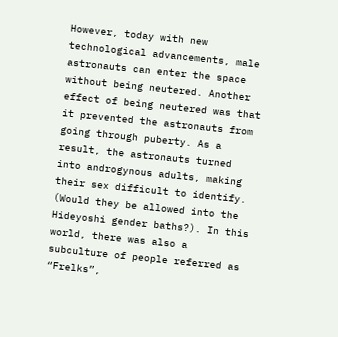However, today with new technological advancements, male astronauts can enter the space without being neutered. Another effect of being neutered was that it prevented the astronauts from going through puberty. As a result, the astronauts turned into androgynous adults, making their sex difficult to identify. (Would they be allowed into the Hideyoshi gender baths?). In this world, there was also a subculture of people referred as “Frelks”,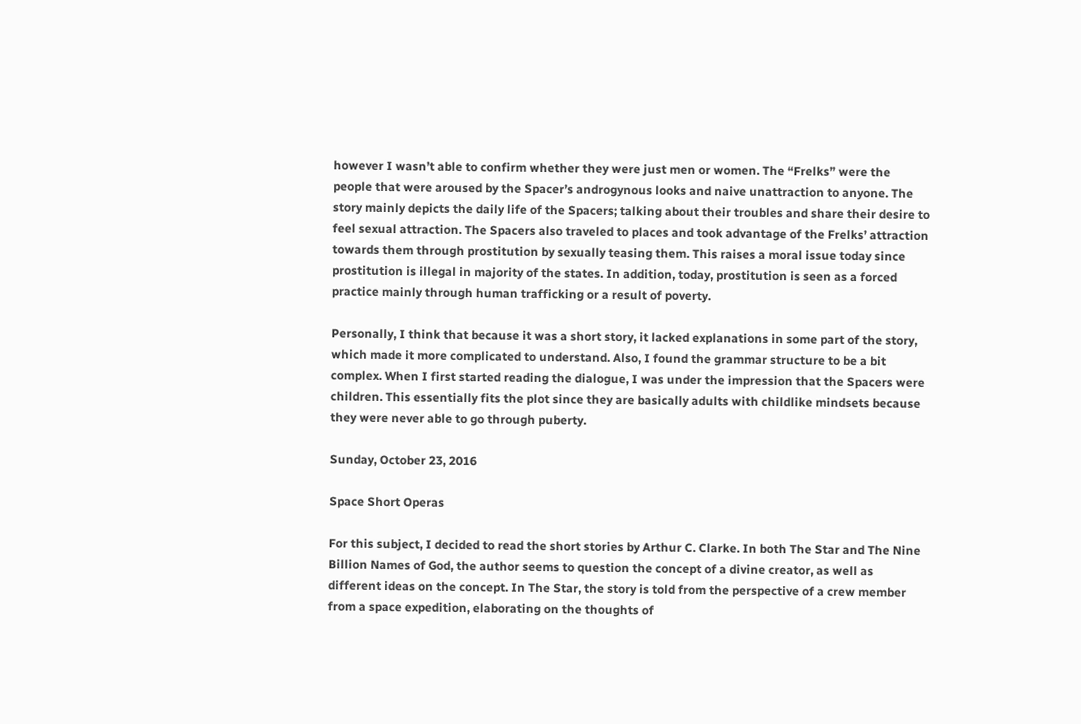however I wasn’t able to confirm whether they were just men or women. The “Frelks” were the people that were aroused by the Spacer’s androgynous looks and naive unattraction to anyone. The story mainly depicts the daily life of the Spacers; talking about their troubles and share their desire to feel sexual attraction. The Spacers also traveled to places and took advantage of the Frelks’ attraction towards them through prostitution by sexually teasing them. This raises a moral issue today since prostitution is illegal in majority of the states. In addition, today, prostitution is seen as a forced practice mainly through human trafficking or a result of poverty.

Personally, I think that because it was a short story, it lacked explanations in some part of the story, which made it more complicated to understand. Also, I found the grammar structure to be a bit complex. When I first started reading the dialogue, I was under the impression that the Spacers were children. This essentially fits the plot since they are basically adults with childlike mindsets because they were never able to go through puberty.

Sunday, October 23, 2016

Space Short Operas

For this subject, I decided to read the short stories by Arthur C. Clarke. In both The Star and The Nine Billion Names of God, the author seems to question the concept of a divine creator, as well as different ideas on the concept. In The Star, the story is told from the perspective of a crew member from a space expedition, elaborating on the thoughts of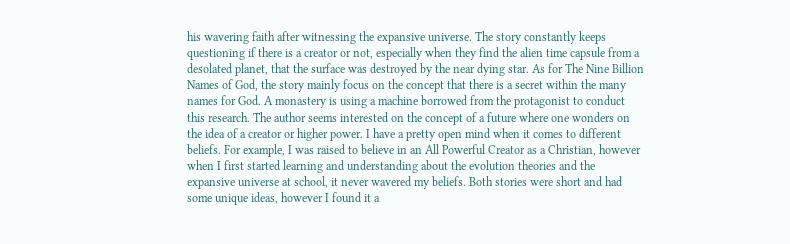his wavering faith after witnessing the expansive universe. The story constantly keeps questioning if there is a creator or not, especially when they find the alien time capsule from a desolated planet, that the surface was destroyed by the near dying star. As for The Nine Billion Names of God, the story mainly focus on the concept that there is a secret within the many names for God. A monastery is using a machine borrowed from the protagonist to conduct this research. The author seems interested on the concept of a future where one wonders on the idea of a creator or higher power. I have a pretty open mind when it comes to different beliefs. For example, I was raised to believe in an All Powerful Creator as a Christian, however when I first started learning and understanding about the evolution theories and the expansive universe at school, it never wavered my beliefs. Both stories were short and had some unique ideas, however I found it a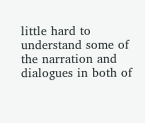little hard to understand some of the narration and dialogues in both of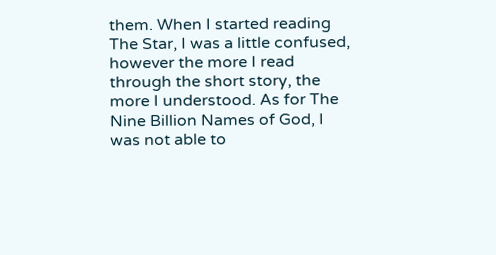them. When I started reading The Star, I was a little confused, however the more I read through the short story, the more I understood. As for The Nine Billion Names of God, I was not able to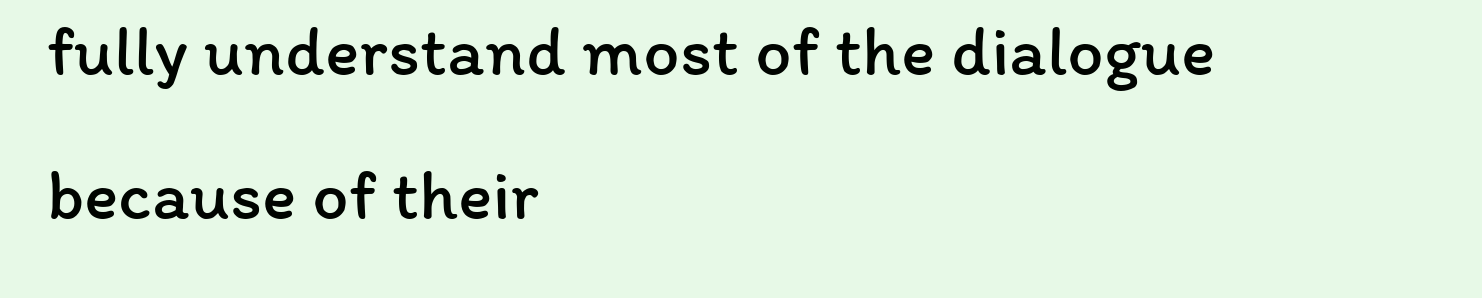fully understand most of the dialogue because of their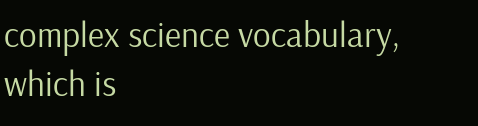complex science vocabulary, which is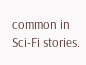common in Sci-Fi stories.